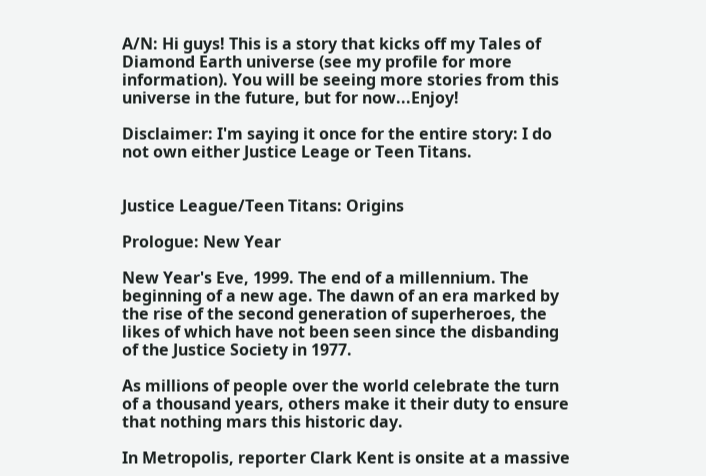A/N: Hi guys! This is a story that kicks off my Tales of Diamond Earth universe (see my profile for more information). You will be seeing more stories from this universe in the future, but for now...Enjoy!

Disclaimer: I'm saying it once for the entire story: I do not own either Justice Leage or Teen Titans.


Justice League/Teen Titans: Origins

Prologue: New Year

New Year's Eve, 1999. The end of a millennium. The beginning of a new age. The dawn of an era marked by the rise of the second generation of superheroes, the likes of which have not been seen since the disbanding of the Justice Society in 1977.

As millions of people over the world celebrate the turn of a thousand years, others make it their duty to ensure that nothing mars this historic day.

In Metropolis, reporter Clark Kent is onsite at a massive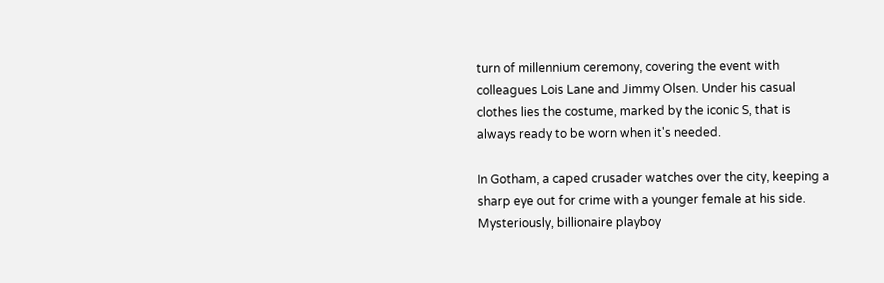turn of millennium ceremony, covering the event with colleagues Lois Lane and Jimmy Olsen. Under his casual clothes lies the costume, marked by the iconic S, that is always ready to be worn when it's needed.

In Gotham, a caped crusader watches over the city, keeping a sharp eye out for crime with a younger female at his side. Mysteriously, billionaire playboy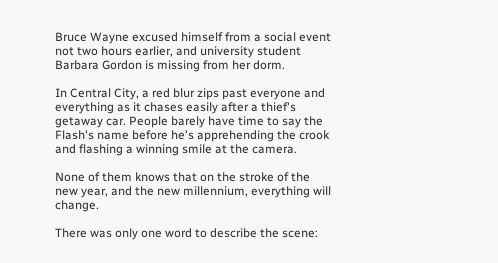Bruce Wayne excused himself from a social event not two hours earlier, and university student Barbara Gordon is missing from her dorm.

In Central City, a red blur zips past everyone and everything as it chases easily after a thief's getaway car. People barely have time to say the Flash's name before he's apprehending the crook and flashing a winning smile at the camera.

None of them knows that on the stroke of the new year, and the new millennium, everything will change.

There was only one word to describe the scene: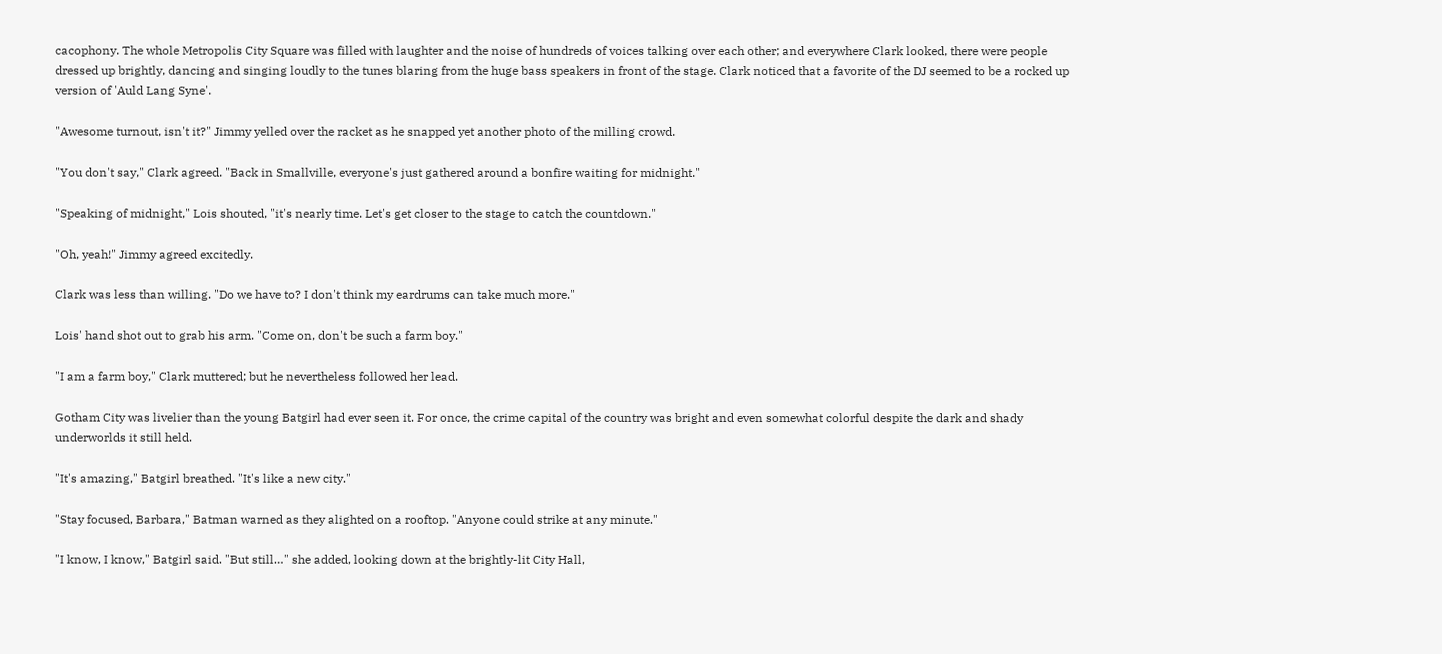cacophony. The whole Metropolis City Square was filled with laughter and the noise of hundreds of voices talking over each other; and everywhere Clark looked, there were people dressed up brightly, dancing and singing loudly to the tunes blaring from the huge bass speakers in front of the stage. Clark noticed that a favorite of the DJ seemed to be a rocked up version of 'Auld Lang Syne'.

"Awesome turnout, isn't it?" Jimmy yelled over the racket as he snapped yet another photo of the milling crowd.

"You don't say," Clark agreed. "Back in Smallville, everyone's just gathered around a bonfire waiting for midnight."

"Speaking of midnight," Lois shouted, "it's nearly time. Let's get closer to the stage to catch the countdown."

"Oh, yeah!" Jimmy agreed excitedly.

Clark was less than willing. "Do we have to? I don't think my eardrums can take much more."

Lois' hand shot out to grab his arm. "Come on, don't be such a farm boy."

"I am a farm boy," Clark muttered; but he nevertheless followed her lead.

Gotham City was livelier than the young Batgirl had ever seen it. For once, the crime capital of the country was bright and even somewhat colorful despite the dark and shady underworlds it still held.

"It's amazing," Batgirl breathed. "It's like a new city."

"Stay focused, Barbara," Batman warned as they alighted on a rooftop. "Anyone could strike at any minute."

"I know, I know," Batgirl said. "But still…" she added, looking down at the brightly-lit City Hall,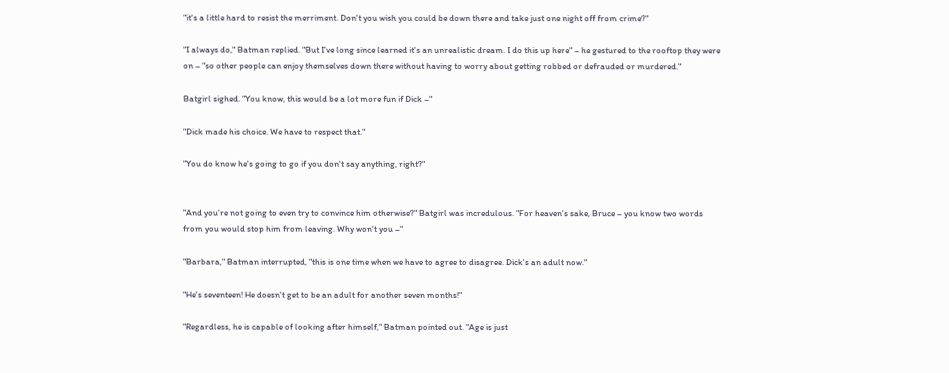"it's a little hard to resist the merriment. Don't you wish you could be down there and take just one night off from crime?"

"I always do," Batman replied. "But I've long since learned it's an unrealistic dream. I do this up here" – he gestured to the rooftop they were on – "so other people can enjoy themselves down there without having to worry about getting robbed or defrauded or murdered."

Batgirl sighed. "You know, this would be a lot more fun if Dick –"

"Dick made his choice. We have to respect that."

"You do know he's going to go if you don't say anything, right?"


"And you're not going to even try to convince him otherwise?" Batgirl was incredulous. "For heaven's sake, Bruce – you know two words from you would stop him from leaving. Why won't you –"

"Barbara," Batman interrupted, "this is one time when we have to agree to disagree. Dick's an adult now."

"He's seventeen! He doesn't get to be an adult for another seven months!"

"Regardless, he is capable of looking after himself," Batman pointed out. "Age is just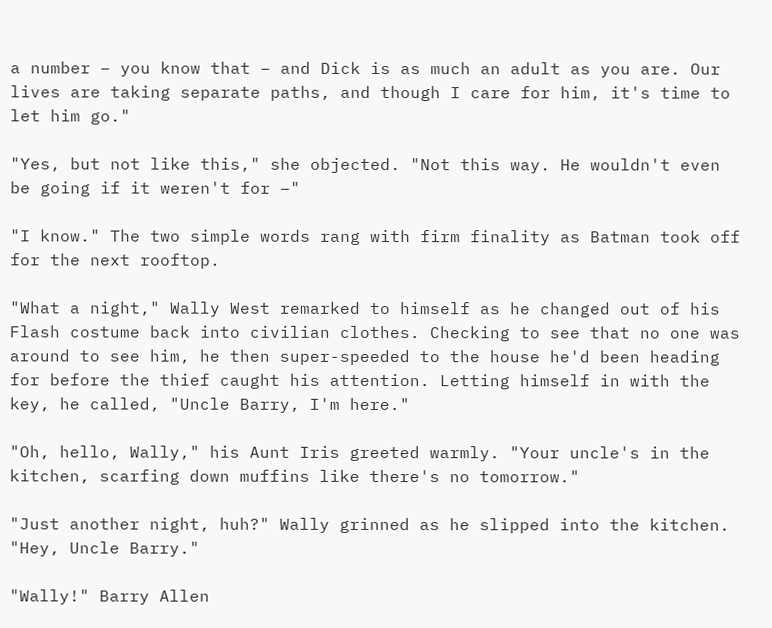a number – you know that – and Dick is as much an adult as you are. Our lives are taking separate paths, and though I care for him, it's time to let him go."

"Yes, but not like this," she objected. "Not this way. He wouldn't even be going if it weren't for –"

"I know." The two simple words rang with firm finality as Batman took off for the next rooftop.

"What a night," Wally West remarked to himself as he changed out of his Flash costume back into civilian clothes. Checking to see that no one was around to see him, he then super-speeded to the house he'd been heading for before the thief caught his attention. Letting himself in with the key, he called, "Uncle Barry, I'm here."

"Oh, hello, Wally," his Aunt Iris greeted warmly. "Your uncle's in the kitchen, scarfing down muffins like there's no tomorrow."

"Just another night, huh?" Wally grinned as he slipped into the kitchen. "Hey, Uncle Barry."

"Wally!" Barry Allen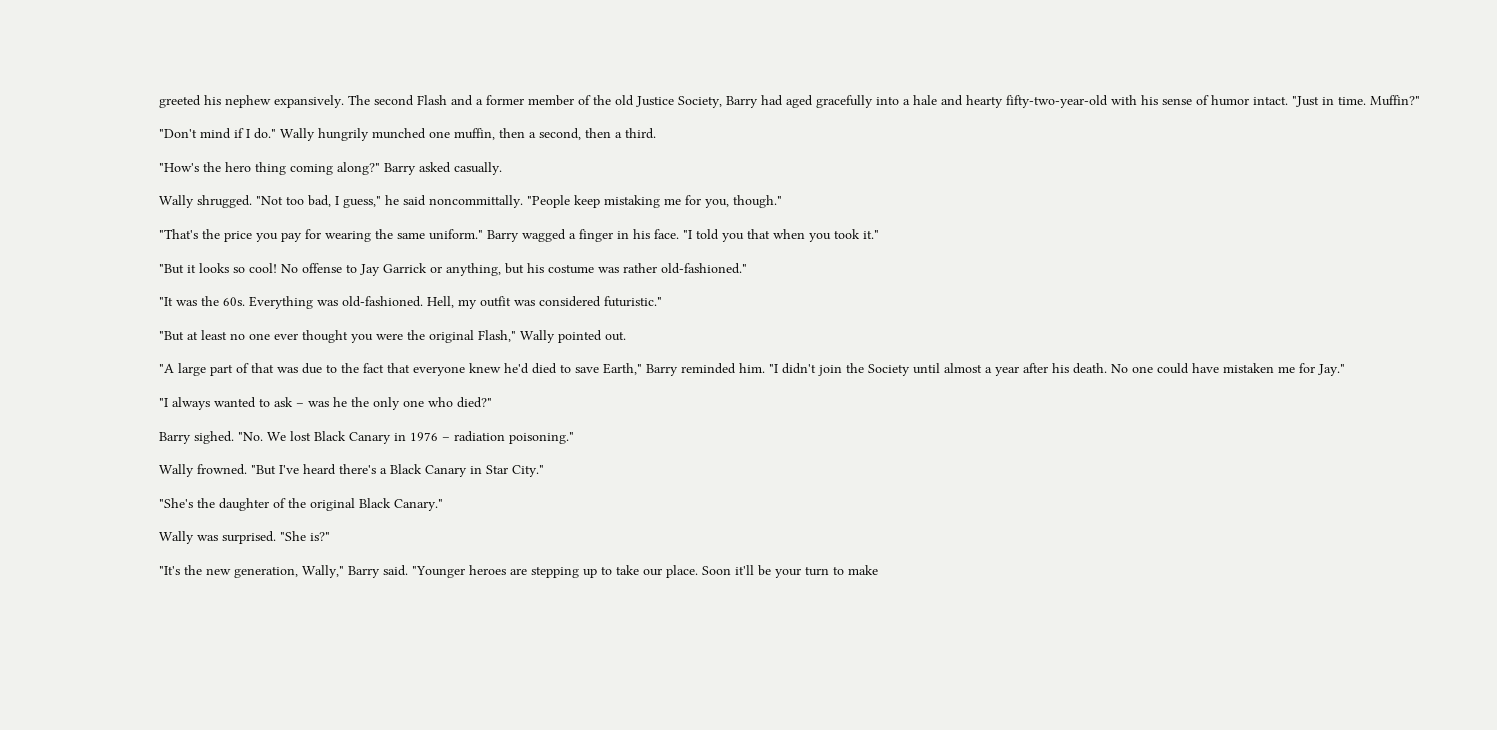greeted his nephew expansively. The second Flash and a former member of the old Justice Society, Barry had aged gracefully into a hale and hearty fifty-two-year-old with his sense of humor intact. "Just in time. Muffin?"

"Don't mind if I do." Wally hungrily munched one muffin, then a second, then a third.

"How's the hero thing coming along?" Barry asked casually.

Wally shrugged. "Not too bad, I guess," he said noncommittally. "People keep mistaking me for you, though."

"That's the price you pay for wearing the same uniform." Barry wagged a finger in his face. "I told you that when you took it."

"But it looks so cool! No offense to Jay Garrick or anything, but his costume was rather old-fashioned."

"It was the 60s. Everything was old-fashioned. Hell, my outfit was considered futuristic."

"But at least no one ever thought you were the original Flash," Wally pointed out.

"A large part of that was due to the fact that everyone knew he'd died to save Earth," Barry reminded him. "I didn't join the Society until almost a year after his death. No one could have mistaken me for Jay."

"I always wanted to ask – was he the only one who died?"

Barry sighed. "No. We lost Black Canary in 1976 – radiation poisoning."

Wally frowned. "But I've heard there's a Black Canary in Star City."

"She's the daughter of the original Black Canary."

Wally was surprised. "She is?"

"It's the new generation, Wally," Barry said. "Younger heroes are stepping up to take our place. Soon it'll be your turn to make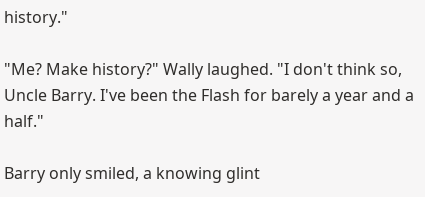history."

"Me? Make history?" Wally laughed. "I don't think so, Uncle Barry. I've been the Flash for barely a year and a half."

Barry only smiled, a knowing glint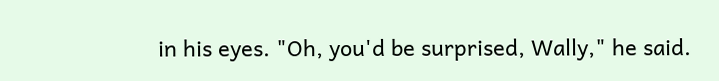in his eyes. "Oh, you'd be surprised, Wally," he said.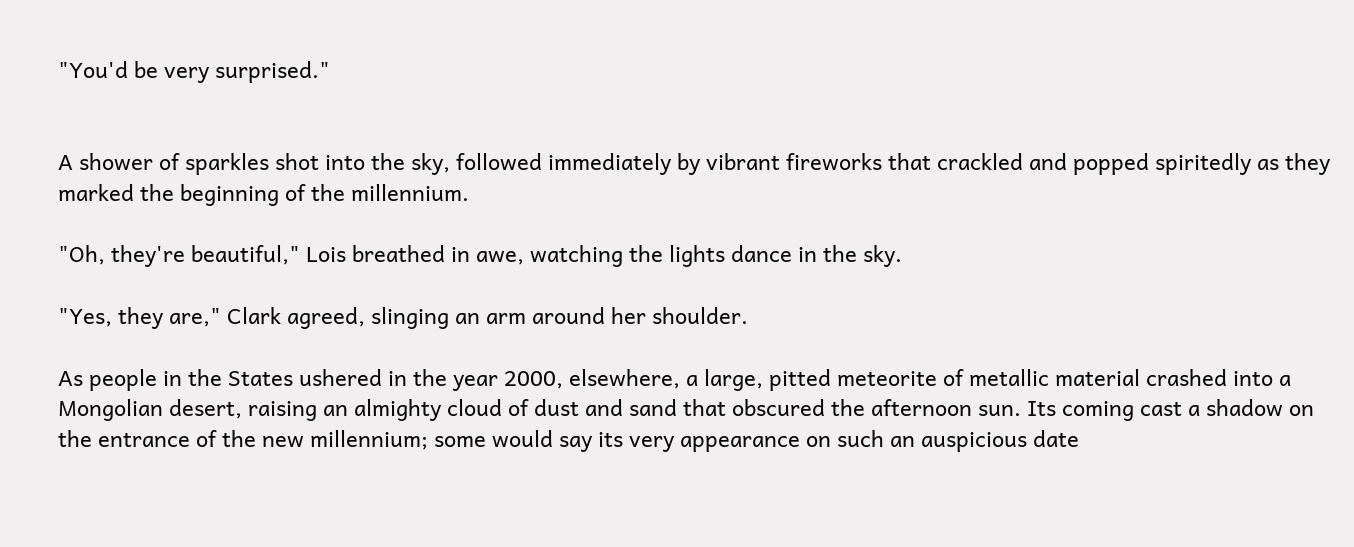"You'd be very surprised."


A shower of sparkles shot into the sky, followed immediately by vibrant fireworks that crackled and popped spiritedly as they marked the beginning of the millennium.

"Oh, they're beautiful," Lois breathed in awe, watching the lights dance in the sky.

"Yes, they are," Clark agreed, slinging an arm around her shoulder.

As people in the States ushered in the year 2000, elsewhere, a large, pitted meteorite of metallic material crashed into a Mongolian desert, raising an almighty cloud of dust and sand that obscured the afternoon sun. Its coming cast a shadow on the entrance of the new millennium; some would say its very appearance on such an auspicious date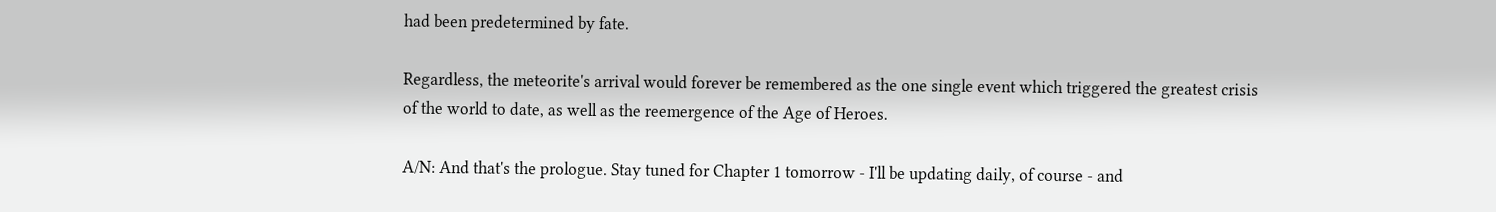had been predetermined by fate.

Regardless, the meteorite's arrival would forever be remembered as the one single event which triggered the greatest crisis of the world to date, as well as the reemergence of the Age of Heroes.

A/N: And that's the prologue. Stay tuned for Chapter 1 tomorrow - I'll be updating daily, of course - and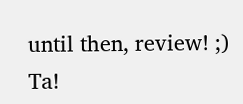until then, review! ;) Ta!